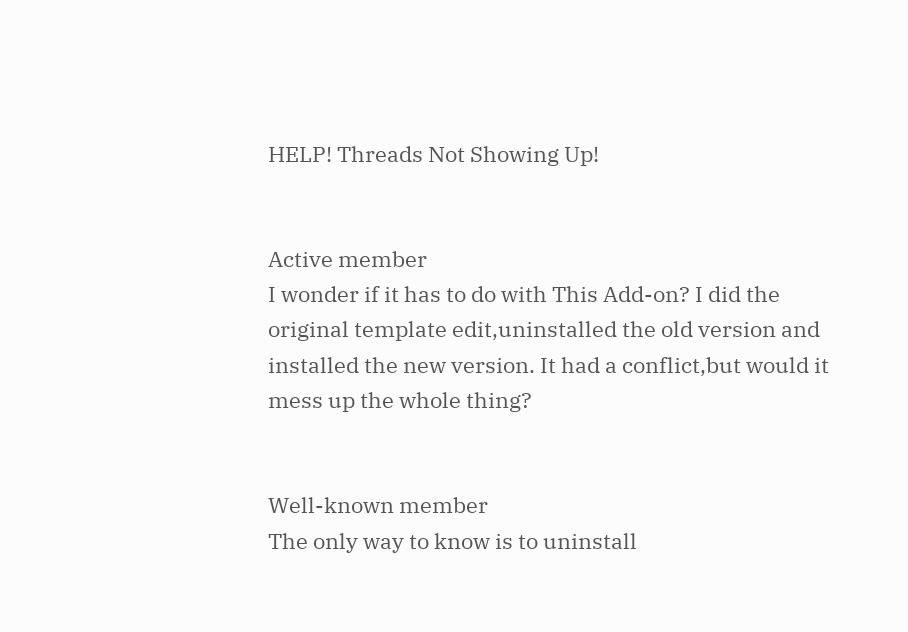HELP! Threads Not Showing Up!


Active member
I wonder if it has to do with This Add-on? I did the original template edit,uninstalled the old version and installed the new version. It had a conflict,but would it mess up the whole thing?


Well-known member
The only way to know is to uninstall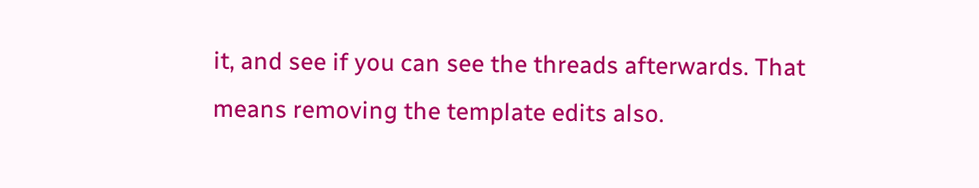it, and see if you can see the threads afterwards. That means removing the template edits also.